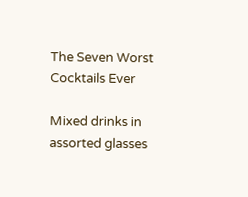The Seven Worst Cocktails Ever

Mixed drinks in assorted glasses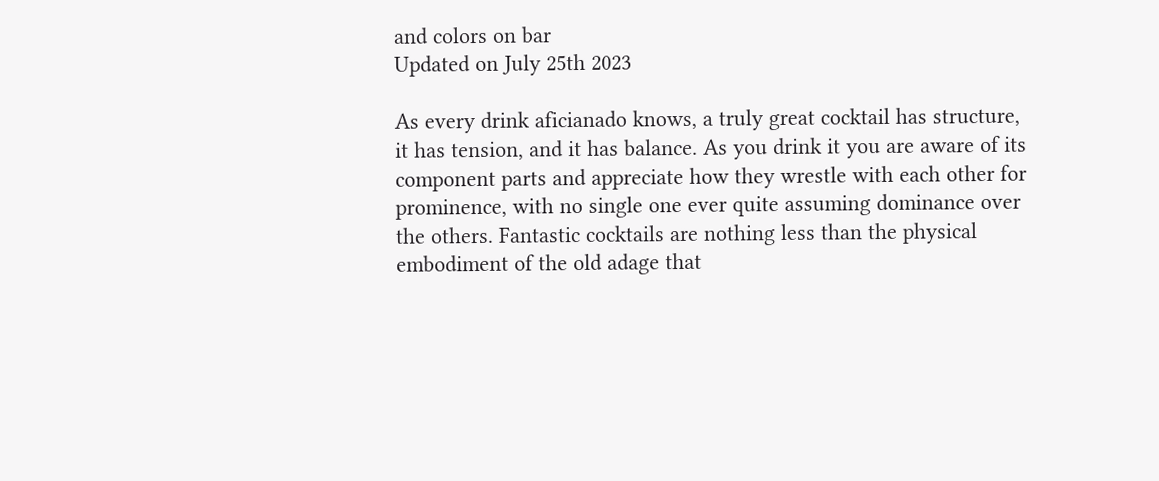and colors on bar
Updated on July 25th 2023

As every drink aficianado knows, a truly great cocktail has structure, it has tension, and it has balance. As you drink it you are aware of its component parts and appreciate how they wrestle with each other for prominence, with no single one ever quite assuming dominance over the others. Fantastic cocktails are nothing less than the physical embodiment of the old adage that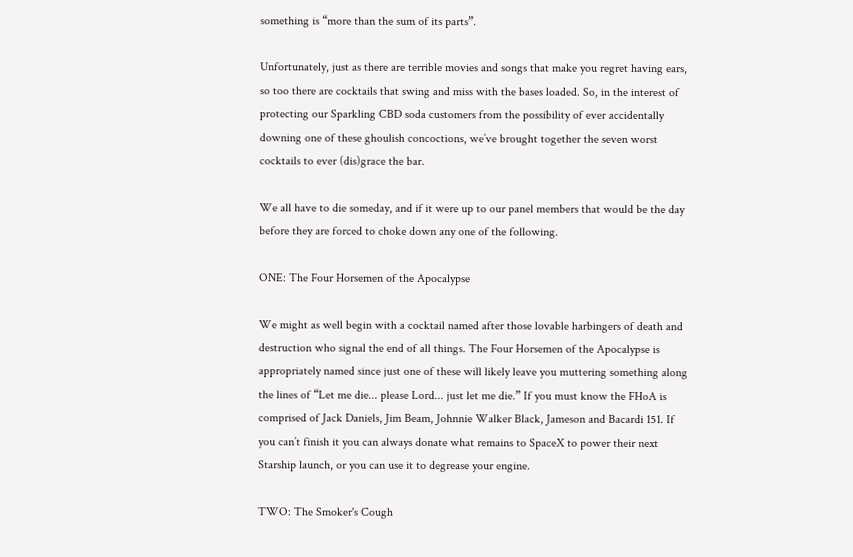something is “more than the sum of its parts”.

Unfortunately, just as there are terrible movies and songs that make you regret having ears, so too there are cocktails that swing and miss with the bases loaded. So, in the interest of protecting our Sparkling CBD soda customers from the possibility of ever accidentally downing one of these ghoulish concoctions, we’ve brought together the seven worst cocktails to ever (dis)grace the bar.

We all have to die someday, and if it were up to our panel members that would be the day before they are forced to choke down any one of the following.

ONE: The Four Horsemen of the Apocalypse

We might as well begin with a cocktail named after those lovable harbingers of death and destruction who signal the end of all things. The Four Horsemen of the Apocalypse is appropriately named since just one of these will likely leave you muttering something along the lines of “Let me die... please Lord... just let me die.” If you must know the FHoA is comprised of Jack Daniels, Jim Beam, Johnnie Walker Black, Jameson and Bacardi 151. If you can’t finish it you can always donate what remains to SpaceX to power their next Starship launch, or you can use it to degrease your engine.

TWO: The Smoker's Cough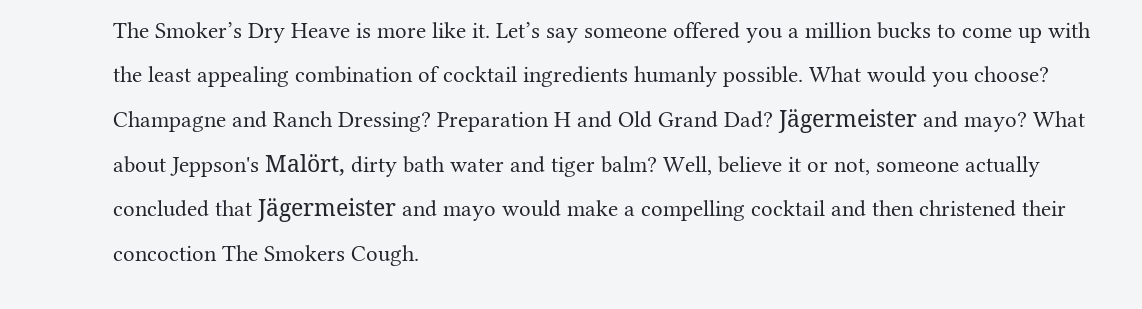The Smoker’s Dry Heave is more like it. Let’s say someone offered you a million bucks to come up with the least appealing combination of cocktail ingredients humanly possible. What would you choose? Champagne and Ranch Dressing? Preparation H and Old Grand Dad? Jägermeister and mayo? What about Jeppson's Malört, dirty bath water and tiger balm? Well, believe it or not, someone actually concluded that Jägermeister and mayo would make a compelling cocktail and then christened their concoction The Smokers Cough.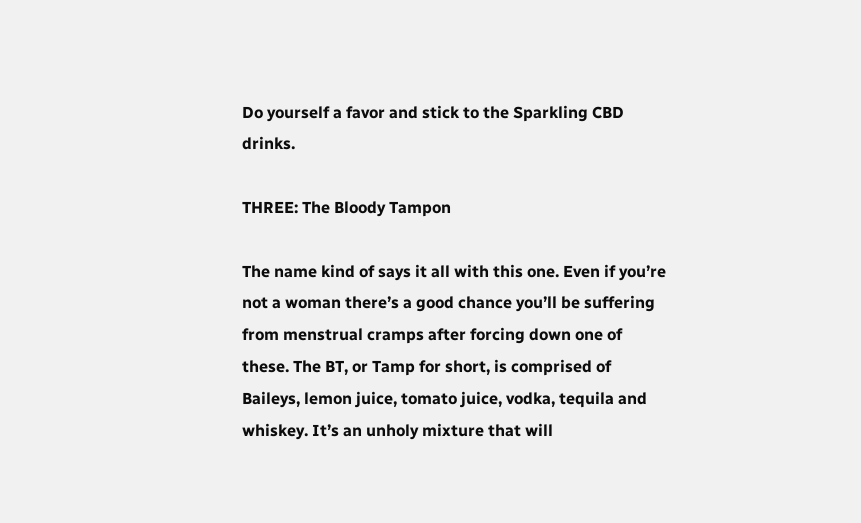Do yourself a favor and stick to the Sparkling CBD drinks.

THREE: The Bloody Tampon

The name kind of says it all with this one. Even if you’re not a woman there’s a good chance you’ll be suffering from menstrual cramps after forcing down one of these. The BT, or Tamp for short, is comprised of Baileys, lemon juice, tomato juice, vodka, tequila and whiskey. It’s an unholy mixture that will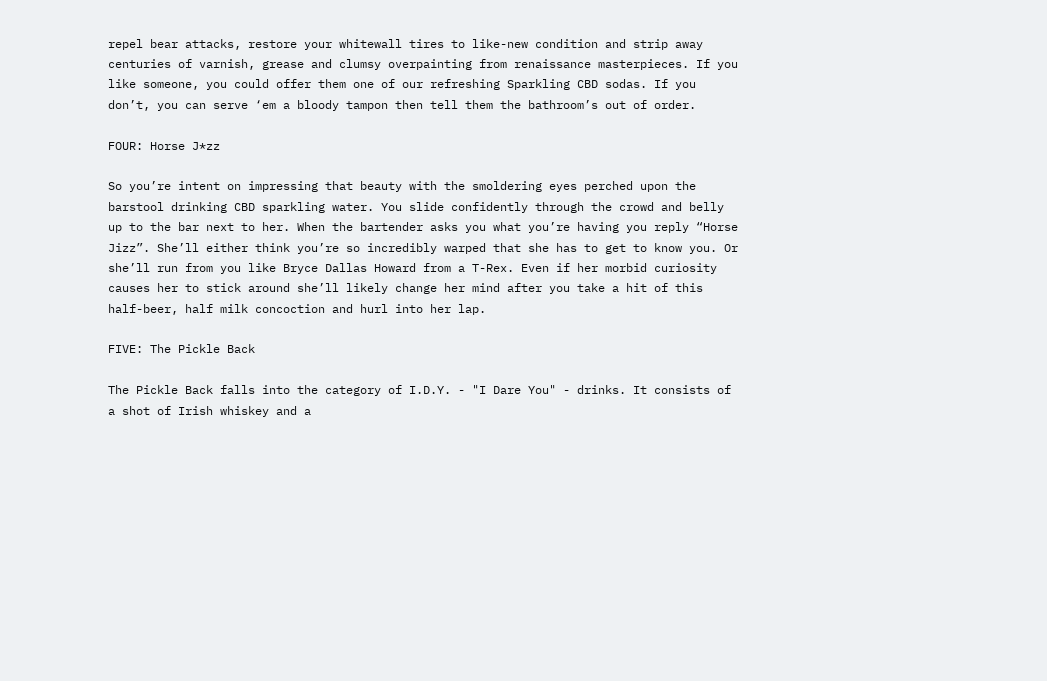repel bear attacks, restore your whitewall tires to like-new condition and strip away centuries of varnish, grease and clumsy overpainting from renaissance masterpieces. If you like someone, you could offer them one of our refreshing Sparkling CBD sodas. If you don’t, you can serve ‘em a bloody tampon then tell them the bathroom’s out of order.

FOUR: Horse J*zz

So you’re intent on impressing that beauty with the smoldering eyes perched upon the barstool drinking CBD sparkling water. You slide confidently through the crowd and belly up to the bar next to her. When the bartender asks you what you’re having you reply “Horse Jizz”. She’ll either think you’re so incredibly warped that she has to get to know you. Or she’ll run from you like Bryce Dallas Howard from a T-Rex. Even if her morbid curiosity causes her to stick around she’ll likely change her mind after you take a hit of this half-beer, half milk concoction and hurl into her lap.

FIVE: The Pickle Back

The Pickle Back falls into the category of I.D.Y. - "I Dare You" - drinks. It consists of a shot of Irish whiskey and a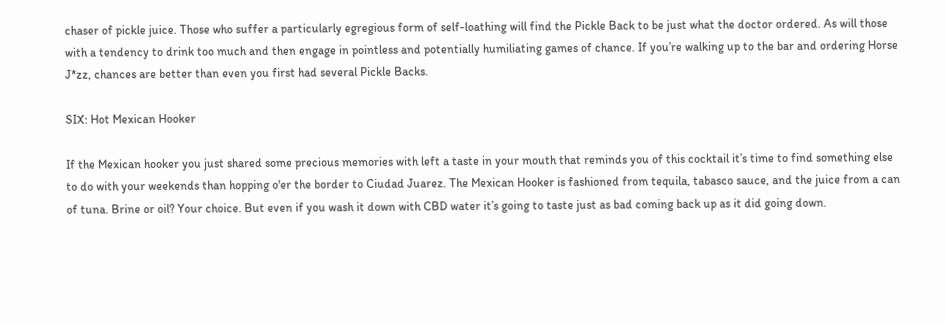chaser of pickle juice. Those who suffer a particularly egregious form of self-loathing will find the Pickle Back to be just what the doctor ordered. As will those with a tendency to drink too much and then engage in pointless and potentially humiliating games of chance. If you’re walking up to the bar and ordering Horse J*zz, chances are better than even you first had several Pickle Backs.

SIX: Hot Mexican Hooker

If the Mexican hooker you just shared some precious memories with left a taste in your mouth that reminds you of this cocktail it’s time to find something else to do with your weekends than hopping o'er the border to Ciudad Juarez. The Mexican Hooker is fashioned from tequila, tabasco sauce, and the juice from a can of tuna. Brine or oil? Your choice. But even if you wash it down with CBD water it’s going to taste just as bad coming back up as it did going down.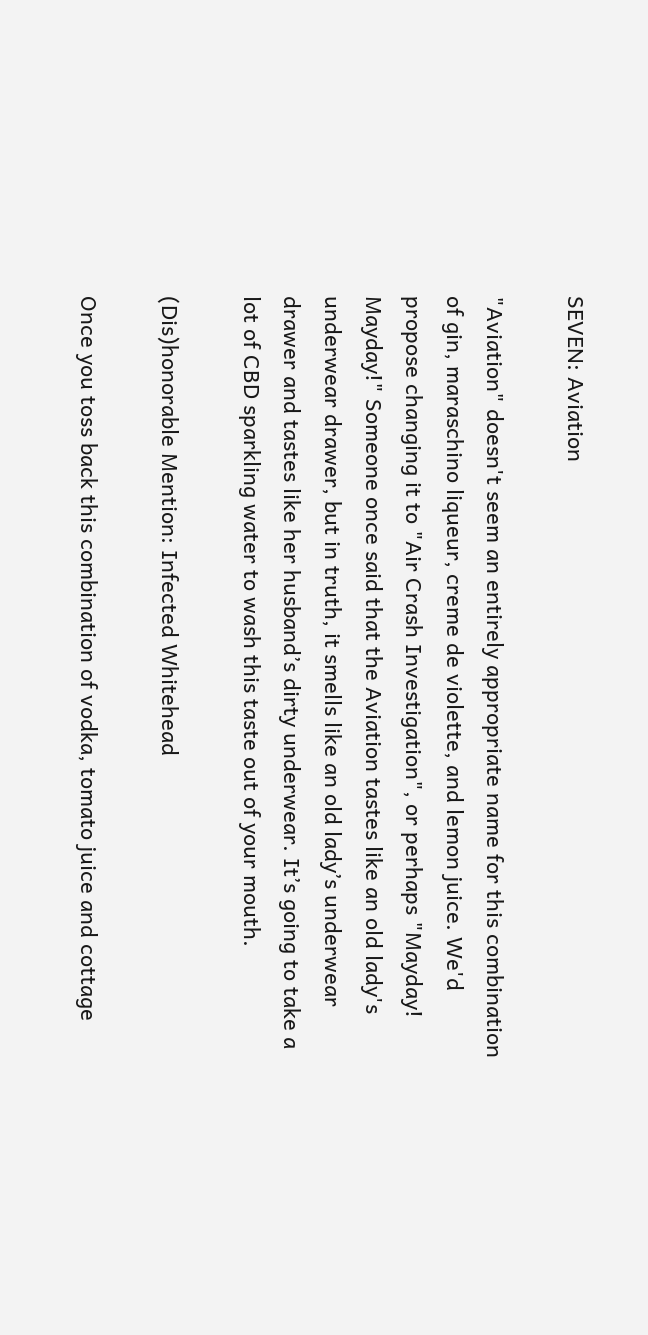SEVEN: Aviation

"Aviation" doesn't seem an entirely appropriate name for this combination of gin, maraschino liqueur, creme de violette, and lemon juice. We'd propose changing it to "Air Crash Investigation", or perhaps "Mayday! Mayday!" Someone once said that the Aviation tastes like an old lady's underwear drawer, but in truth, it smells like an old lady’s underwear drawer and tastes like her husband’s dirty underwear. It’s going to take a lot of CBD sparkling water to wash this taste out of your mouth.

(Dis)honorable Mention: Infected Whitehead

Once you toss back this combination of vodka, tomato juice and cottage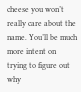cheese you won’t really care about the name. You’ll be much more intent on trying to figure out why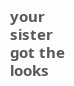your sister got the looks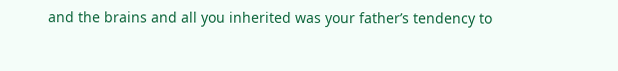and the brains and all you inherited was your father’s tendency to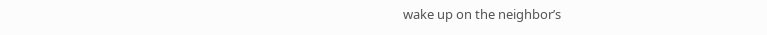wake up on the neighbor’s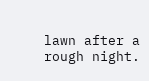lawn after a rough night.